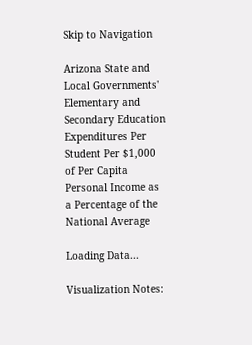Skip to Navigation

Arizona State and Local Governments' Elementary and Secondary Education Expenditures Per Student Per $1,000 of Per Capita Personal Income as a Percentage of the National Average

Loading Data...

Visualization Notes: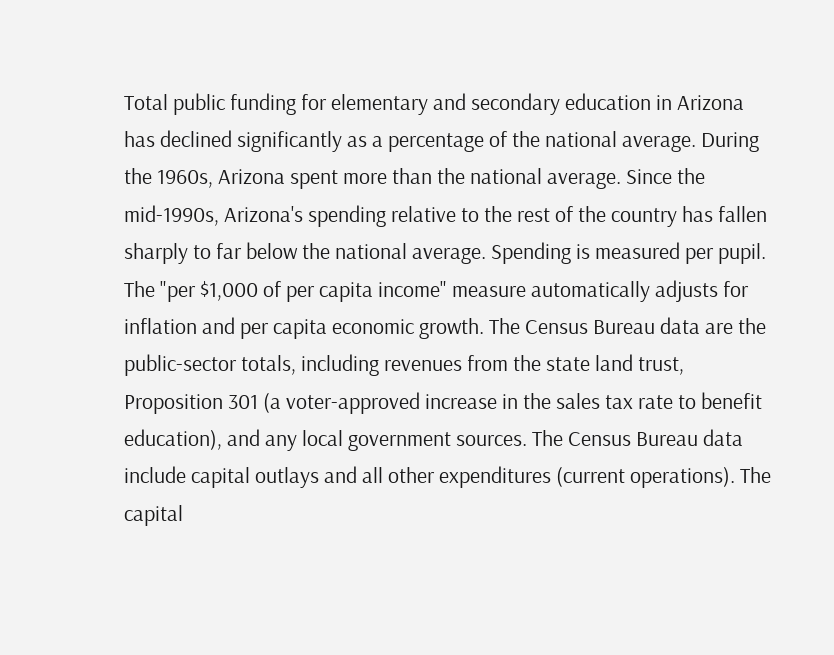Total public funding for elementary and secondary education in Arizona has declined significantly as a percentage of the national average. During the 1960s, Arizona spent more than the national average. Since the mid-1990s, Arizona's spending relative to the rest of the country has fallen sharply to far below the national average. Spending is measured per pupil. The "per $1,000 of per capita income" measure automatically adjusts for inflation and per capita economic growth. The Census Bureau data are the public-sector totals, including revenues from the state land trust, Proposition 301 (a voter-approved increase in the sales tax rate to benefit education), and any local government sources. The Census Bureau data include capital outlays and all other expenditures (current operations). The capital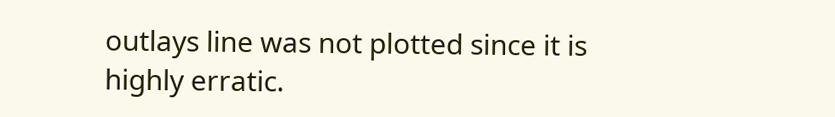outlays line was not plotted since it is highly erratic.